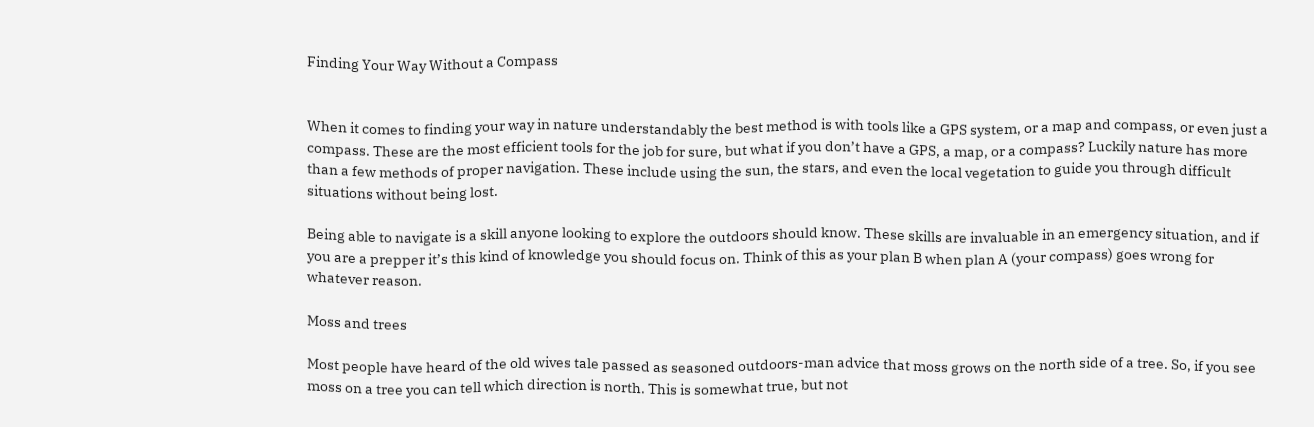Finding Your Way Without a Compass


When it comes to finding your way in nature understandably the best method is with tools like a GPS system, or a map and compass, or even just a compass. These are the most efficient tools for the job for sure, but what if you don’t have a GPS, a map, or a compass? Luckily nature has more than a few methods of proper navigation. These include using the sun, the stars, and even the local vegetation to guide you through difficult situations without being lost.

Being able to navigate is a skill anyone looking to explore the outdoors should know. These skills are invaluable in an emergency situation, and if you are a prepper it’s this kind of knowledge you should focus on. Think of this as your plan B when plan A (your compass) goes wrong for whatever reason.

Moss and trees

Most people have heard of the old wives tale passed as seasoned outdoors-man advice that moss grows on the north side of a tree. So, if you see moss on a tree you can tell which direction is north. This is somewhat true, but not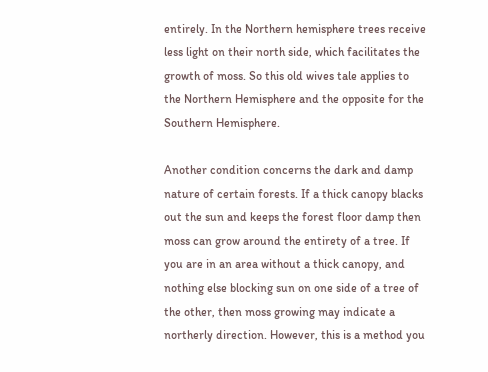entirely. In the Northern hemisphere trees receive less light on their north side, which facilitates the growth of moss. So this old wives tale applies to the Northern Hemisphere and the opposite for the Southern Hemisphere.

Another condition concerns the dark and damp nature of certain forests. If a thick canopy blacks out the sun and keeps the forest floor damp then moss can grow around the entirety of a tree. If you are in an area without a thick canopy, and nothing else blocking sun on one side of a tree of the other, then moss growing may indicate a northerly direction. However, this is a method you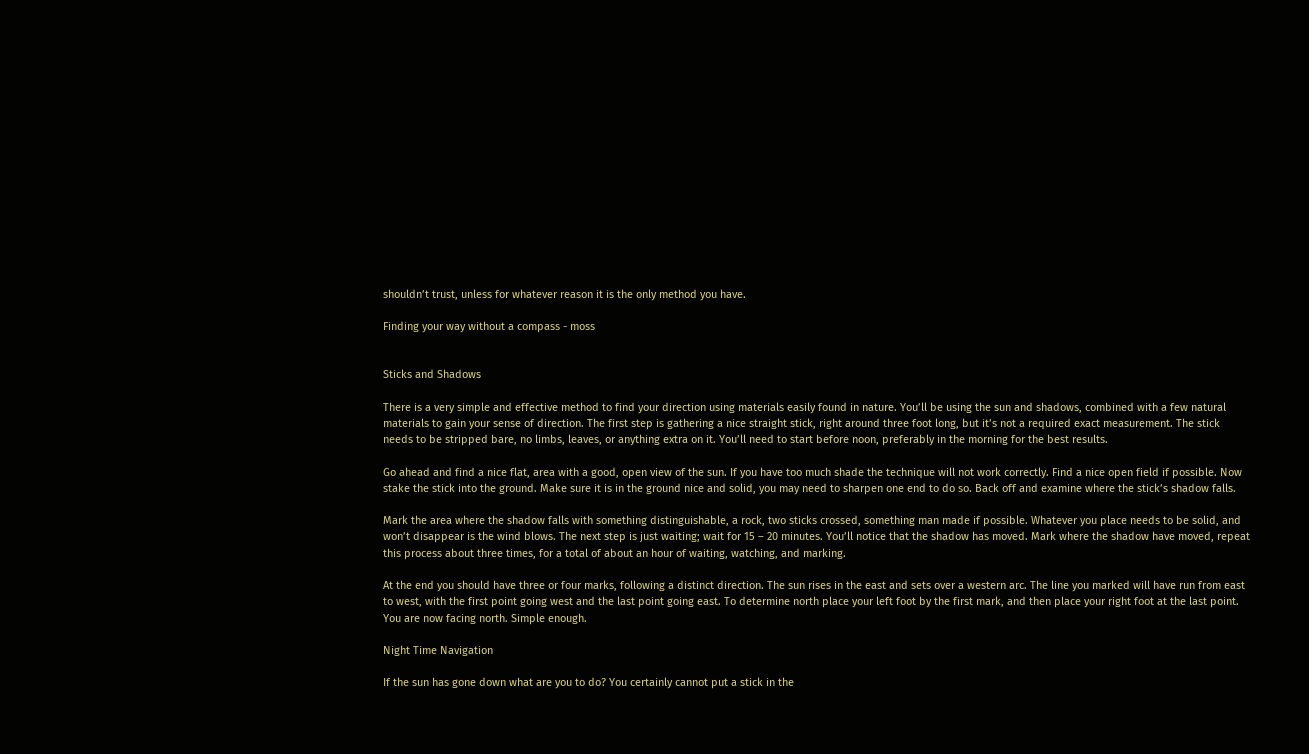shouldn’t trust, unless for whatever reason it is the only method you have.

Finding your way without a compass - moss


Sticks and Shadows

There is a very simple and effective method to find your direction using materials easily found in nature. You’ll be using the sun and shadows, combined with a few natural materials to gain your sense of direction. The first step is gathering a nice straight stick, right around three foot long, but it’s not a required exact measurement. The stick needs to be stripped bare, no limbs, leaves, or anything extra on it. You’ll need to start before noon, preferably in the morning for the best results.

Go ahead and find a nice flat, area with a good, open view of the sun. If you have too much shade the technique will not work correctly. Find a nice open field if possible. Now stake the stick into the ground. Make sure it is in the ground nice and solid, you may need to sharpen one end to do so. Back off and examine where the stick’s shadow falls.

Mark the area where the shadow falls with something distinguishable, a rock, two sticks crossed, something man made if possible. Whatever you place needs to be solid, and won’t disappear is the wind blows. The next step is just waiting; wait for 15 – 20 minutes. You’ll notice that the shadow has moved. Mark where the shadow have moved, repeat this process about three times, for a total of about an hour of waiting, watching, and marking.

At the end you should have three or four marks, following a distinct direction. The sun rises in the east and sets over a western arc. The line you marked will have run from east to west, with the first point going west and the last point going east. To determine north place your left foot by the first mark, and then place your right foot at the last point. You are now facing north. Simple enough.

Night Time Navigation

If the sun has gone down what are you to do? You certainly cannot put a stick in the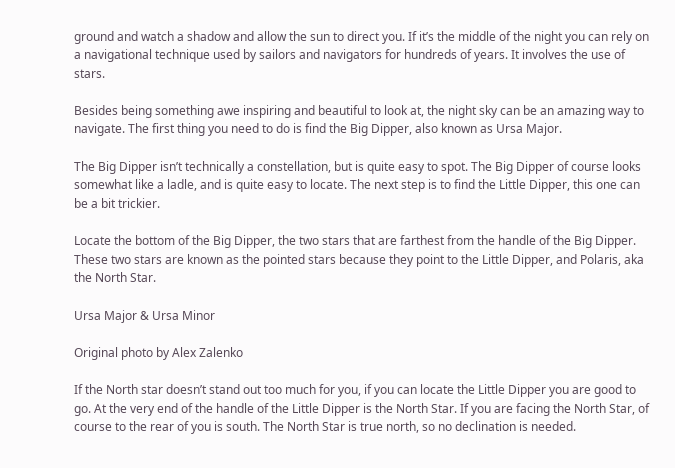ground and watch a shadow and allow the sun to direct you. If it’s the middle of the night you can rely on a navigational technique used by sailors and navigators for hundreds of years. It involves the use of stars.

Besides being something awe inspiring and beautiful to look at, the night sky can be an amazing way to navigate. The first thing you need to do is find the Big Dipper, also known as Ursa Major.

The Big Dipper isn’t technically a constellation, but is quite easy to spot. The Big Dipper of course looks somewhat like a ladle, and is quite easy to locate. The next step is to find the Little Dipper, this one can be a bit trickier.

Locate the bottom of the Big Dipper, the two stars that are farthest from the handle of the Big Dipper. These two stars are known as the pointed stars because they point to the Little Dipper, and Polaris, aka the North Star.

Ursa Major & Ursa Minor

Original photo by Alex Zalenko

If the North star doesn’t stand out too much for you, if you can locate the Little Dipper you are good to go. At the very end of the handle of the Little Dipper is the North Star. If you are facing the North Star, of course to the rear of you is south. The North Star is true north, so no declination is needed.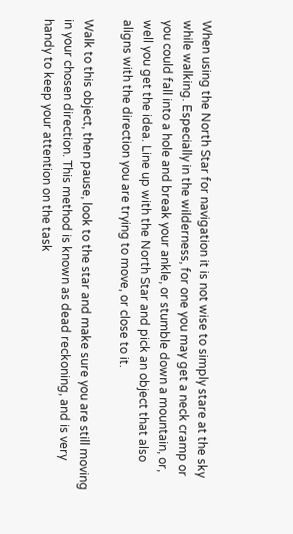When using the North Star for navigation it is not wise to simply stare at the sky while walking. Especially in the wilderness, for one you may get a neck cramp or you could fall into a hole and break your ankle, or stumble down a mountain, or, well you get the idea. Line up with the North Star and pick an object that also aligns with the direction you are trying to move, or close to it.

Walk to this object, then pause, look to the star and make sure you are still moving in your chosen direction. This method is known as dead reckoning, and is very handy to keep your attention on the task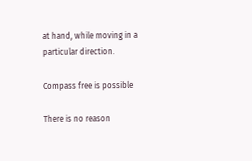at hand, while moving in a particular direction.

Compass free is possible

There is no reason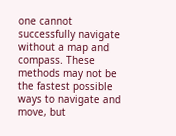one cannot successfully navigate without a map and compass. These methods may not be the fastest possible ways to navigate and move, but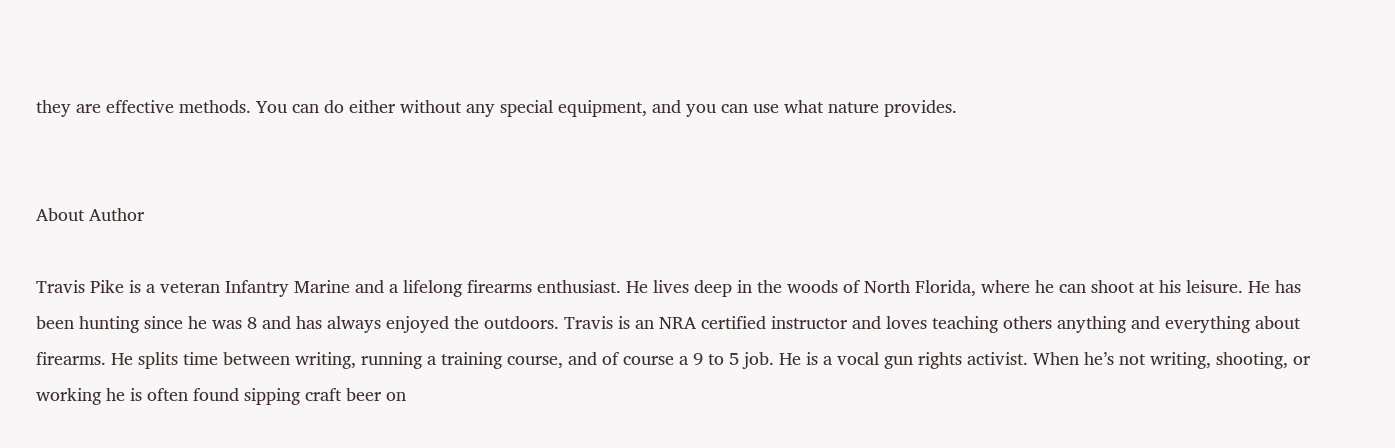they are effective methods. You can do either without any special equipment, and you can use what nature provides.


About Author

Travis Pike is a veteran Infantry Marine and a lifelong firearms enthusiast. He lives deep in the woods of North Florida, where he can shoot at his leisure. He has been hunting since he was 8 and has always enjoyed the outdoors. Travis is an NRA certified instructor and loves teaching others anything and everything about firearms. He splits time between writing, running a training course, and of course a 9 to 5 job. He is a vocal gun rights activist. When he’s not writing, shooting, or working he is often found sipping craft beer on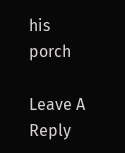his porch

Leave A Reply